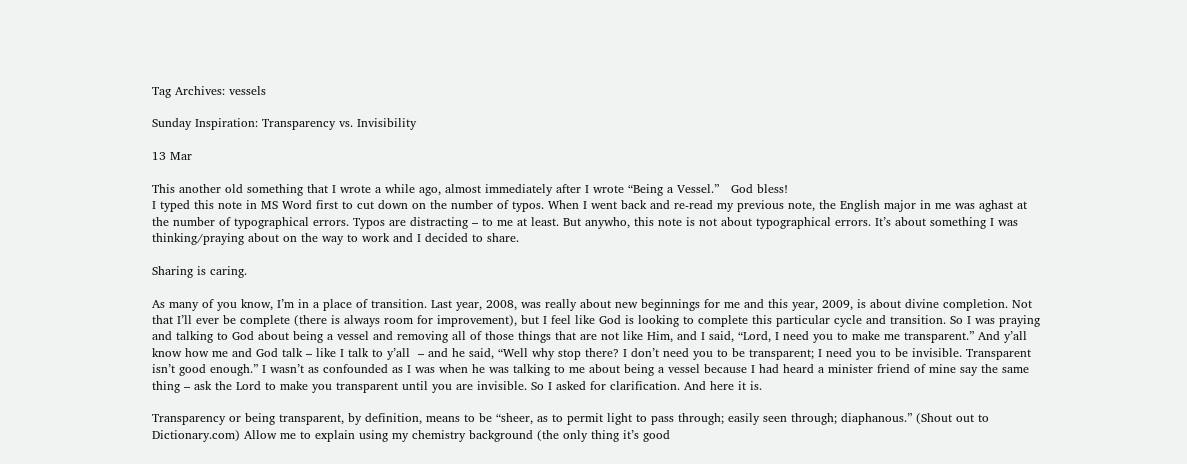Tag Archives: vessels

Sunday Inspiration: Transparency vs. Invisibility

13 Mar

This another old something that I wrote a while ago, almost immediately after I wrote “Being a Vessel.”   God bless!
I typed this note in MS Word first to cut down on the number of typos. When I went back and re-read my previous note, the English major in me was aghast at the number of typographical errors. Typos are distracting – to me at least. But anywho, this note is not about typographical errors. It’s about something I was thinking/praying about on the way to work and I decided to share.

Sharing is caring.

As many of you know, I’m in a place of transition. Last year, 2008, was really about new beginnings for me and this year, 2009, is about divine completion. Not that I’ll ever be complete (there is always room for improvement), but I feel like God is looking to complete this particular cycle and transition. So I was praying and talking to God about being a vessel and removing all of those things that are not like Him, and I said, “Lord, I need you to make me transparent.” And y’all know how me and God talk – like I talk to y’all  – and he said, “Well why stop there? I don’t need you to be transparent; I need you to be invisible. Transparent isn’t good enough.” I wasn’t as confounded as I was when he was talking to me about being a vessel because I had heard a minister friend of mine say the same thing – ask the Lord to make you transparent until you are invisible. So I asked for clarification. And here it is.

Transparency or being transparent, by definition, means to be “sheer, as to permit light to pass through; easily seen through; diaphanous.” (Shout out to Dictionary.com) Allow me to explain using my chemistry background (the only thing it’s good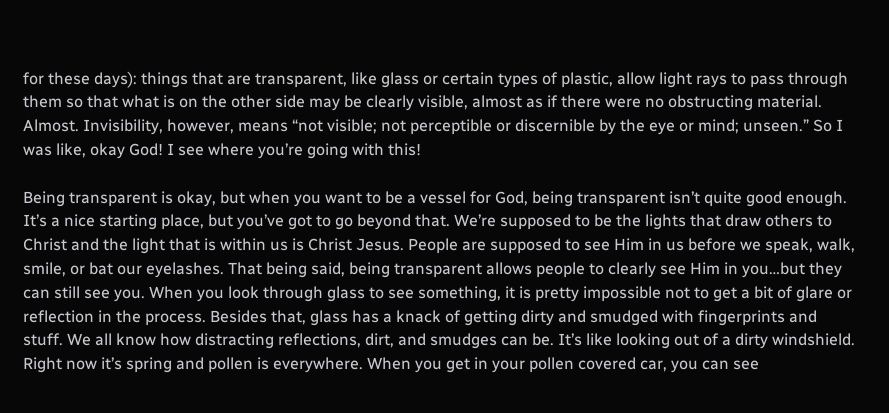for these days): things that are transparent, like glass or certain types of plastic, allow light rays to pass through them so that what is on the other side may be clearly visible, almost as if there were no obstructing material. Almost. Invisibility, however, means “not visible; not perceptible or discernible by the eye or mind; unseen.” So I was like, okay God! I see where you’re going with this!

Being transparent is okay, but when you want to be a vessel for God, being transparent isn’t quite good enough. It’s a nice starting place, but you’ve got to go beyond that. We’re supposed to be the lights that draw others to Christ and the light that is within us is Christ Jesus. People are supposed to see Him in us before we speak, walk, smile, or bat our eyelashes. That being said, being transparent allows people to clearly see Him in you…but they can still see you. When you look through glass to see something, it is pretty impossible not to get a bit of glare or reflection in the process. Besides that, glass has a knack of getting dirty and smudged with fingerprints and stuff. We all know how distracting reflections, dirt, and smudges can be. It’s like looking out of a dirty windshield. Right now it’s spring and pollen is everywhere. When you get in your pollen covered car, you can see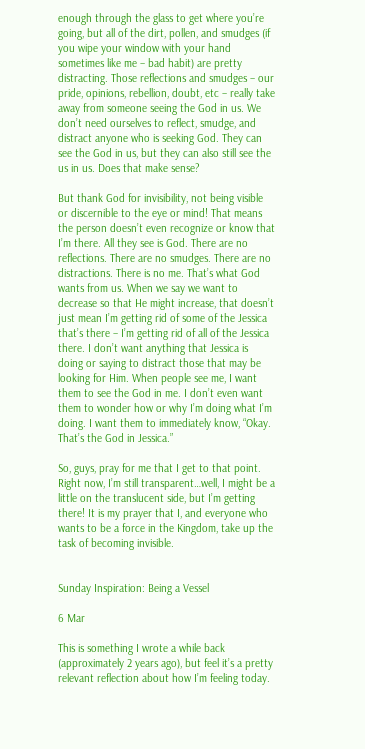enough through the glass to get where you’re going, but all of the dirt, pollen, and smudges (if you wipe your window with your hand sometimes like me – bad habit) are pretty distracting. Those reflections and smudges – our pride, opinions, rebellion, doubt, etc – really take away from someone seeing the God in us. We don’t need ourselves to reflect, smudge, and distract anyone who is seeking God. They can see the God in us, but they can also still see the us in us. Does that make sense?

But thank God for invisibility, not being visible or discernible to the eye or mind! That means the person doesn’t even recognize or know that I’m there. All they see is God. There are no reflections. There are no smudges. There are no distractions. There is no me. That’s what God wants from us. When we say we want to decrease so that He might increase, that doesn’t just mean I’m getting rid of some of the Jessica that’s there – I’m getting rid of all of the Jessica there. I don’t want anything that Jessica is doing or saying to distract those that may be looking for Him. When people see me, I want them to see the God in me. I don’t even want them to wonder how or why I’m doing what I’m doing. I want them to immediately know, “Okay. That’s the God in Jessica.”

So, guys, pray for me that I get to that point. Right now, I’m still transparent…well, I might be a little on the translucent side, but I’m getting there! It is my prayer that I, and everyone who wants to be a force in the Kingdom, take up the task of becoming invisible.


Sunday Inspiration: Being a Vessel

6 Mar

This is something I wrote a while back (approximately 2 years ago), but feel it’s a pretty relevant reflection about how I’m feeling today.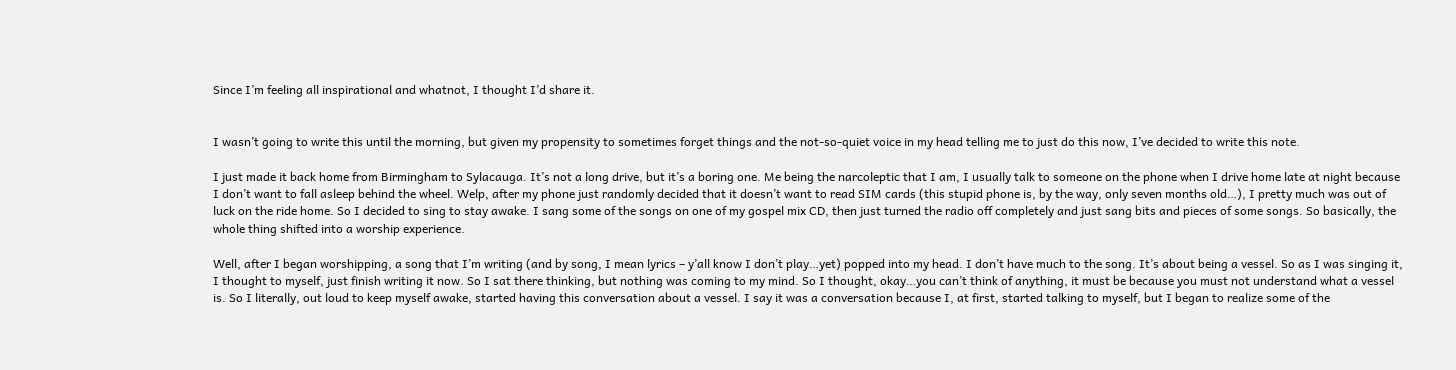Since I’m feeling all inspirational and whatnot, I thought I’d share it.


I wasn’t going to write this until the morning, but given my propensity to sometimes forget things and the not-so-quiet voice in my head telling me to just do this now, I’ve decided to write this note.

I just made it back home from Birmingham to Sylacauga. It’s not a long drive, but it’s a boring one. Me being the narcoleptic that I am, I usually talk to someone on the phone when I drive home late at night because I don’t want to fall asleep behind the wheel. Welp, after my phone just randomly decided that it doesn’t want to read SIM cards (this stupid phone is, by the way, only seven months old…), I pretty much was out of luck on the ride home. So I decided to sing to stay awake. I sang some of the songs on one of my gospel mix CD, then just turned the radio off completely and just sang bits and pieces of some songs. So basically, the whole thing shifted into a worship experience.

Well, after I began worshipping, a song that I’m writing (and by song, I mean lyrics – y’all know I don’t play…yet) popped into my head. I don’t have much to the song. It’s about being a vessel. So as I was singing it, I thought to myself, just finish writing it now. So I sat there thinking, but nothing was coming to my mind. So I thought, okay…you can’t think of anything, it must be because you must not understand what a vessel is. So I literally, out loud to keep myself awake, started having this conversation about a vessel. I say it was a conversation because I, at first, started talking to myself, but I began to realize some of the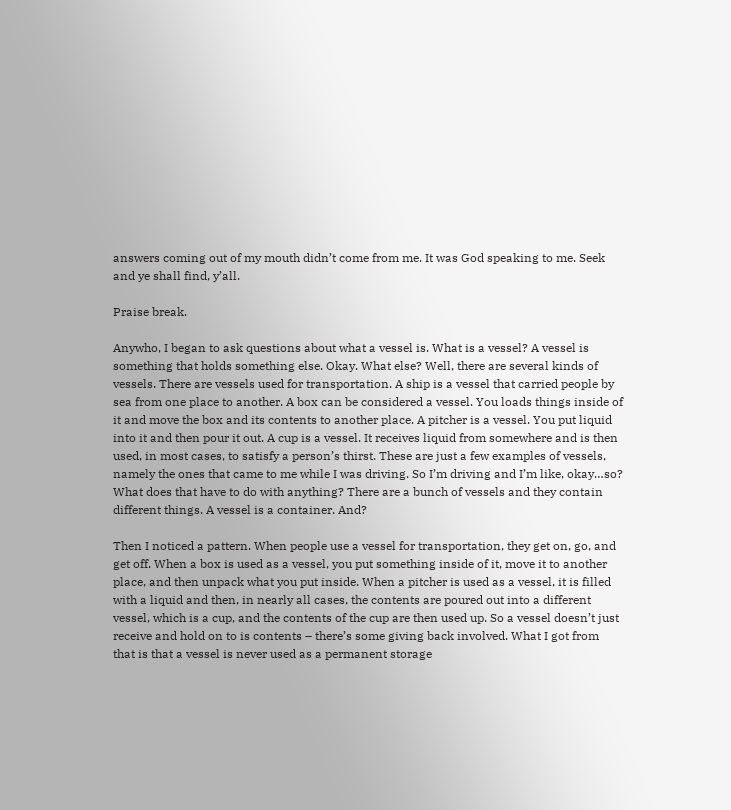answers coming out of my mouth didn’t come from me. It was God speaking to me. Seek and ye shall find, y’all.

Praise break.

Anywho, I began to ask questions about what a vessel is. What is a vessel? A vessel is something that holds something else. Okay. What else? Well, there are several kinds of vessels. There are vessels used for transportation. A ship is a vessel that carried people by sea from one place to another. A box can be considered a vessel. You loads things inside of it and move the box and its contents to another place. A pitcher is a vessel. You put liquid into it and then pour it out. A cup is a vessel. It receives liquid from somewhere and is then used, in most cases, to satisfy a person’s thirst. These are just a few examples of vessels, namely the ones that came to me while I was driving. So I’m driving and I’m like, okay…so? What does that have to do with anything? There are a bunch of vessels and they contain different things. A vessel is a container. And?

Then I noticed a pattern. When people use a vessel for transportation, they get on, go, and get off. When a box is used as a vessel, you put something inside of it, move it to another place, and then unpack what you put inside. When a pitcher is used as a vessel, it is filled with a liquid and then, in nearly all cases, the contents are poured out into a different vessel, which is a cup, and the contents of the cup are then used up. So a vessel doesn’t just receive and hold on to is contents – there’s some giving back involved. What I got from that is that a vessel is never used as a permanent storage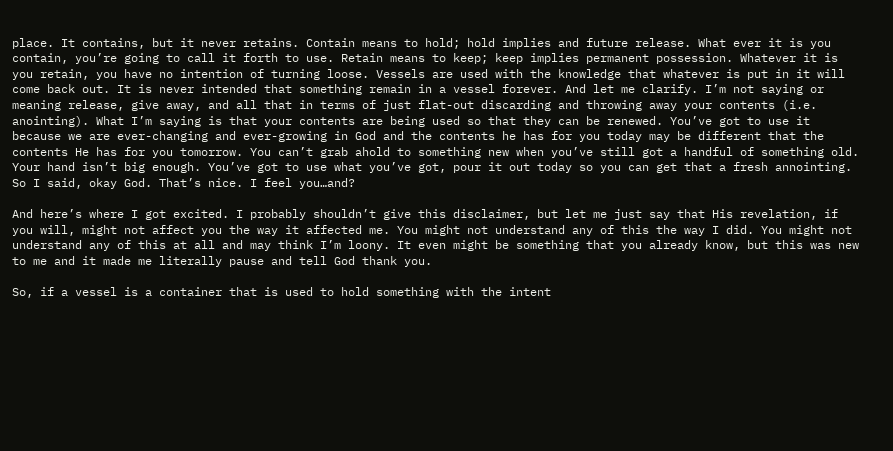place. It contains, but it never retains. Contain means to hold; hold implies and future release. What ever it is you contain, you’re going to call it forth to use. Retain means to keep; keep implies permanent possession. Whatever it is you retain, you have no intention of turning loose. Vessels are used with the knowledge that whatever is put in it will come back out. It is never intended that something remain in a vessel forever. And let me clarify. I’m not saying or meaning release, give away, and all that in terms of just flat-out discarding and throwing away your contents (i.e. anointing). What I’m saying is that your contents are being used so that they can be renewed. You’ve got to use it because we are ever-changing and ever-growing in God and the contents he has for you today may be different that the contents He has for you tomorrow. You can’t grab ahold to something new when you’ve still got a handful of something old. Your hand isn’t big enough. You’ve got to use what you’ve got, pour it out today so you can get that a fresh annointing. So I said, okay God. That’s nice. I feel you…and?

And here’s where I got excited. I probably shouldn’t give this disclaimer, but let me just say that His revelation, if you will, might not affect you the way it affected me. You might not understand any of this the way I did. You might not understand any of this at all and may think I’m loony. It even might be something that you already know, but this was new to me and it made me literally pause and tell God thank you.

So, if a vessel is a container that is used to hold something with the intent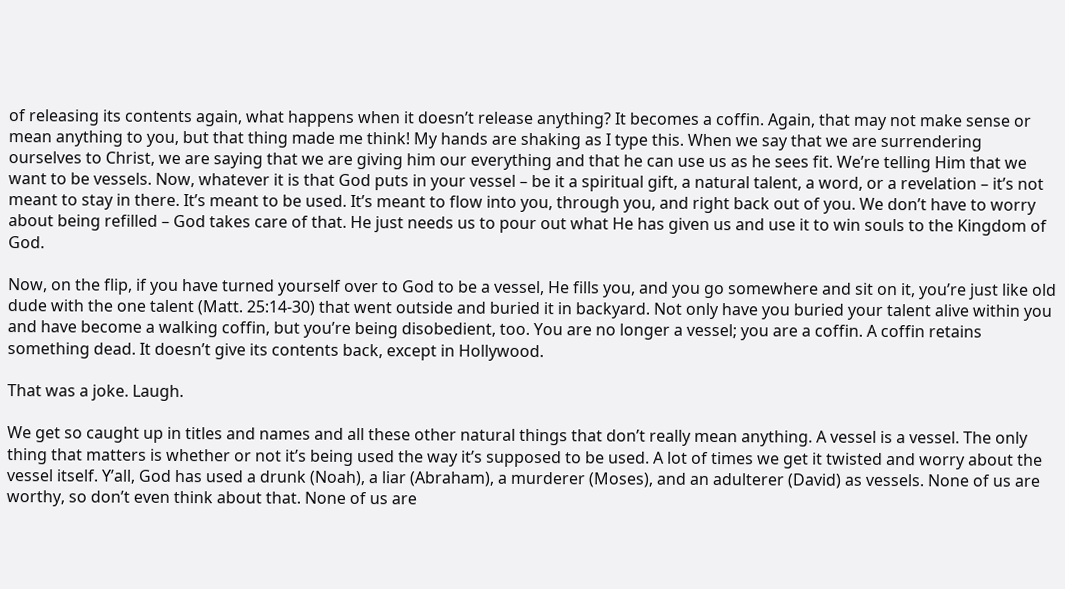of releasing its contents again, what happens when it doesn’t release anything? It becomes a coffin. Again, that may not make sense or mean anything to you, but that thing made me think! My hands are shaking as I type this. When we say that we are surrendering ourselves to Christ, we are saying that we are giving him our everything and that he can use us as he sees fit. We’re telling Him that we want to be vessels. Now, whatever it is that God puts in your vessel – be it a spiritual gift, a natural talent, a word, or a revelation – it’s not meant to stay in there. It’s meant to be used. It’s meant to flow into you, through you, and right back out of you. We don’t have to worry about being refilled – God takes care of that. He just needs us to pour out what He has given us and use it to win souls to the Kingdom of God.

Now, on the flip, if you have turned yourself over to God to be a vessel, He fills you, and you go somewhere and sit on it, you’re just like old dude with the one talent (Matt. 25:14-30) that went outside and buried it in backyard. Not only have you buried your talent alive within you and have become a walking coffin, but you’re being disobedient, too. You are no longer a vessel; you are a coffin. A coffin retains something dead. It doesn’t give its contents back, except in Hollywood.

That was a joke. Laugh.

We get so caught up in titles and names and all these other natural things that don’t really mean anything. A vessel is a vessel. The only thing that matters is whether or not it’s being used the way it’s supposed to be used. A lot of times we get it twisted and worry about the vessel itself. Y’all, God has used a drunk (Noah), a liar (Abraham), a murderer (Moses), and an adulterer (David) as vessels. None of us are worthy, so don’t even think about that. None of us are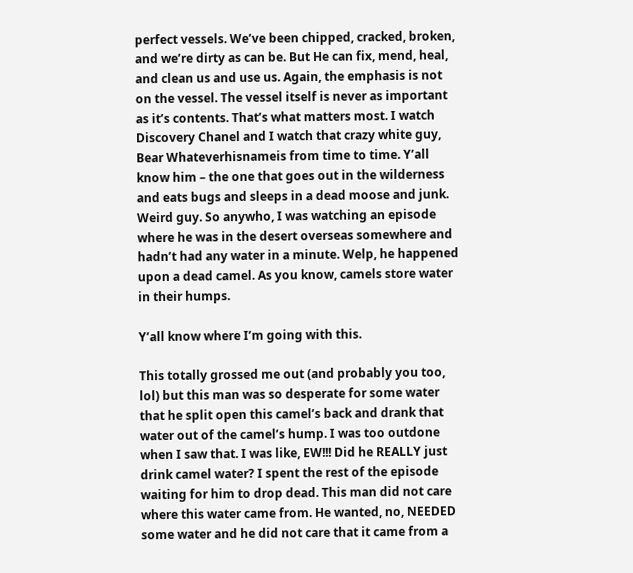perfect vessels. We’ve been chipped, cracked, broken, and we’re dirty as can be. But He can fix, mend, heal, and clean us and use us. Again, the emphasis is not on the vessel. The vessel itself is never as important as it’s contents. That’s what matters most. I watch Discovery Chanel and I watch that crazy white guy, Bear Whateverhisnameis from time to time. Y’all know him – the one that goes out in the wilderness and eats bugs and sleeps in a dead moose and junk. Weird guy. So anywho, I was watching an episode where he was in the desert overseas somewhere and hadn’t had any water in a minute. Welp, he happened upon a dead camel. As you know, camels store water in their humps.

Y’all know where I’m going with this.

This totally grossed me out (and probably you too, lol) but this man was so desperate for some water that he split open this camel’s back and drank that water out of the camel’s hump. I was too outdone when I saw that. I was like, EW!!! Did he REALLY just drink camel water? I spent the rest of the episode waiting for him to drop dead. This man did not care where this water came from. He wanted, no, NEEDED some water and he did not care that it came from a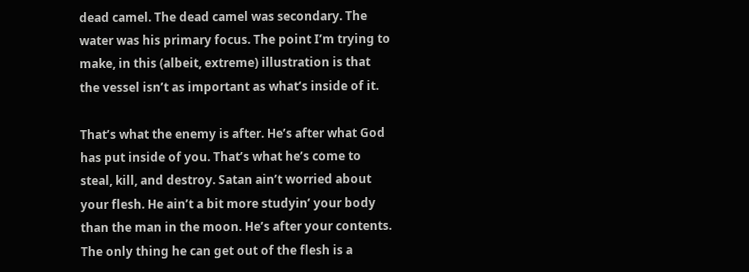dead camel. The dead camel was secondary. The water was his primary focus. The point I’m trying to make, in this (albeit, extreme) illustration is that the vessel isn’t as important as what’s inside of it.

That’s what the enemy is after. He’s after what God has put inside of you. That’s what he’s come to steal, kill, and destroy. Satan ain’t worried about your flesh. He ain’t a bit more studyin’ your body than the man in the moon. He’s after your contents. The only thing he can get out of the flesh is a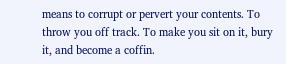means to corrupt or pervert your contents. To throw you off track. To make you sit on it, bury it, and become a coffin.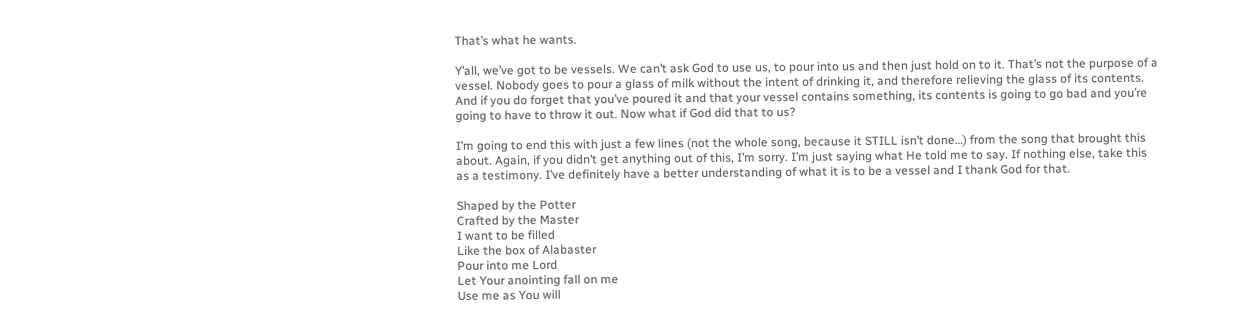That’s what he wants.

Y’all, we’ve got to be vessels. We can’t ask God to use us, to pour into us and then just hold on to it. That’s not the purpose of a vessel. Nobody goes to pour a glass of milk without the intent of drinking it, and therefore relieving the glass of its contents. And if you do forget that you’ve poured it and that your vessel contains something, its contents is going to go bad and you’re going to have to throw it out. Now what if God did that to us?

I’m going to end this with just a few lines (not the whole song, because it STILL isn’t done…) from the song that brought this about. Again, if you didn’t get anything out of this, I’m sorry. I’m just saying what He told me to say. If nothing else, take this as a testimony. I’ve definitely have a better understanding of what it is to be a vessel and I thank God for that.

Shaped by the Potter
Crafted by the Master
I want to be filled
Like the box of Alabaster
Pour into me Lord
Let Your anointing fall on me
Use me as You will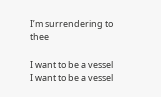I’m surrendering to thee

I want to be a vessel
I want to be a vessel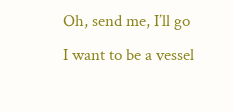Oh, send me, I’ll go
I want to be a vessel